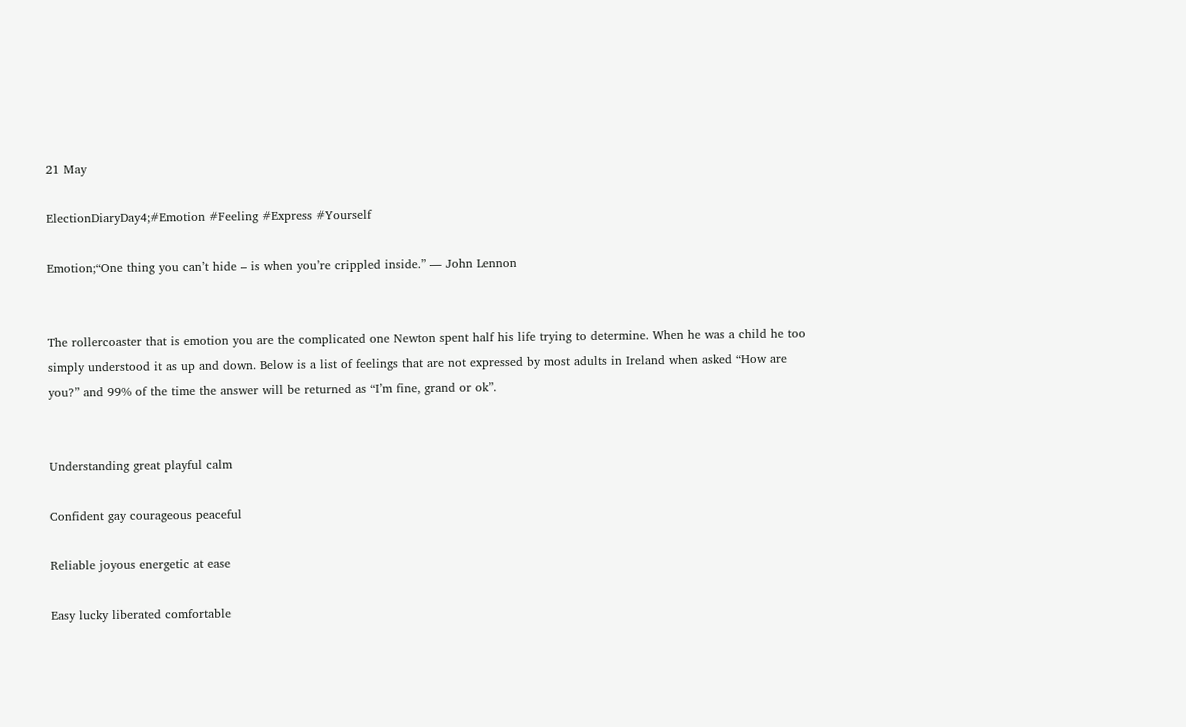21 May

ElectionDiaryDay4;#Emotion #Feeling #Express #Yourself

Emotion;“One thing you can’t hide – is when you’re crippled inside.” ― John Lennon


The rollercoaster that is emotion you are the complicated one Newton spent half his life trying to determine. When he was a child he too simply understood it as up and down. Below is a list of feelings that are not expressed by most adults in Ireland when asked “How are you?” and 99% of the time the answer will be returned as “I’m fine, grand or ok”.


Understanding great playful calm

Confident gay courageous peaceful

Reliable joyous energetic at ease

Easy lucky liberated comfortable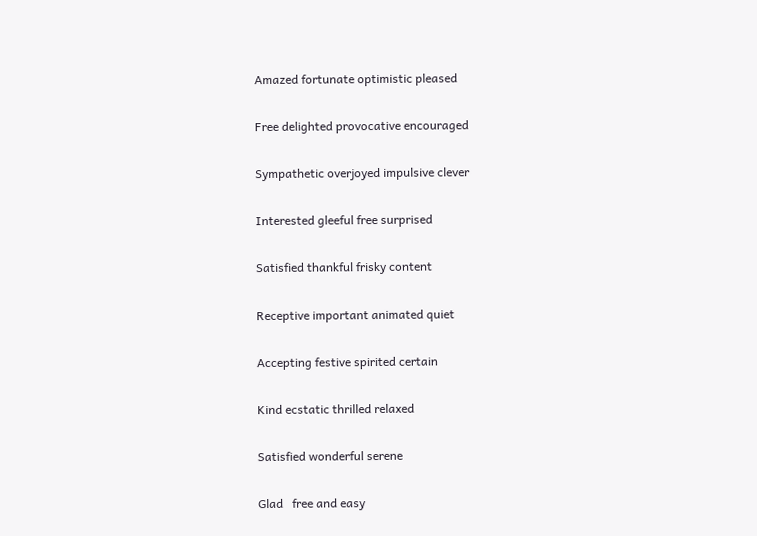Amazed fortunate optimistic pleased

Free delighted provocative encouraged

Sympathetic overjoyed impulsive clever

Interested gleeful free surprised

Satisfied thankful frisky content

Receptive important animated quiet

Accepting festive spirited certain

Kind ecstatic thrilled relaxed

Satisfied wonderful serene

Glad   free and easy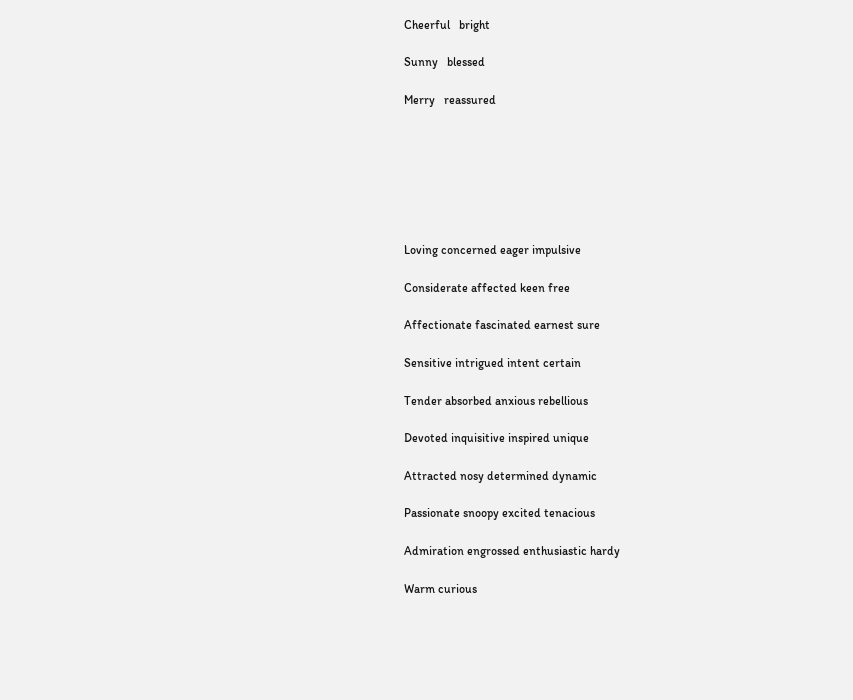Cheerful   bright

Sunny   blessed

Merry   reassured







Loving concerned eager impulsive

Considerate affected keen free

Affectionate fascinated earnest sure

Sensitive intrigued intent certain

Tender absorbed anxious rebellious

Devoted inquisitive inspired unique

Attracted nosy determined dynamic

Passionate snoopy excited tenacious

Admiration engrossed enthusiastic hardy

Warm curious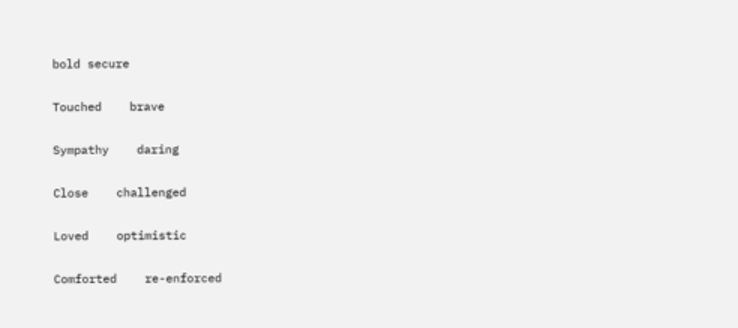bold secure

Touched    brave

Sympathy    daring

Close    challenged

Loved    optimistic

Comforted    re-enforced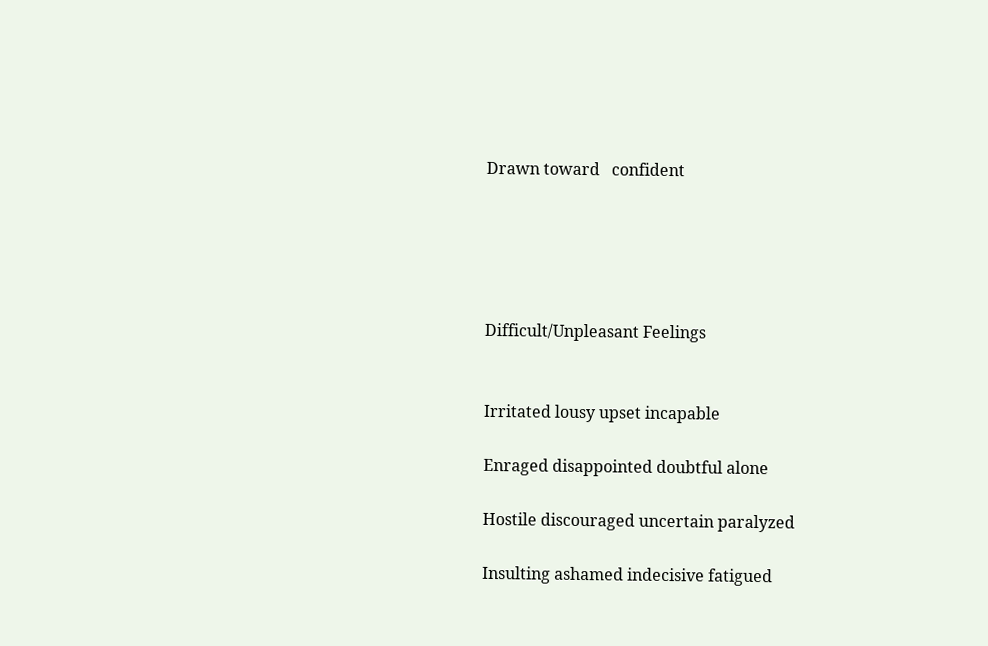Drawn toward   confident





Difficult/Unpleasant Feelings


Irritated lousy upset incapable

Enraged disappointed doubtful alone

Hostile discouraged uncertain paralyzed

Insulting ashamed indecisive fatigued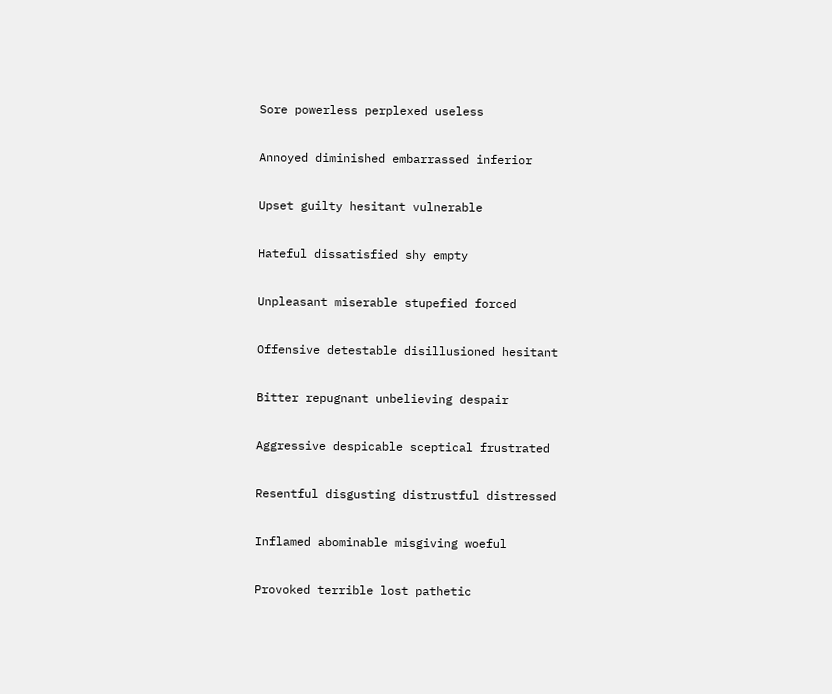Sore powerless perplexed useless

Annoyed diminished embarrassed inferior

Upset guilty hesitant vulnerable

Hateful dissatisfied shy empty

Unpleasant miserable stupefied forced

Offensive detestable disillusioned hesitant

Bitter repugnant unbelieving despair

Aggressive despicable sceptical frustrated

Resentful disgusting distrustful distressed

Inflamed abominable misgiving woeful

Provoked terrible lost pathetic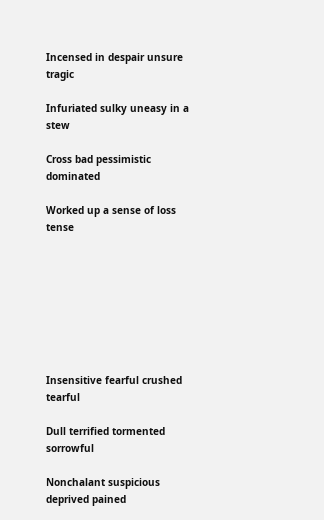Incensed in despair unsure tragic

Infuriated sulky uneasy in a stew

Cross bad pessimistic dominated

Worked up a sense of loss tense








Insensitive fearful crushed tearful

Dull terrified tormented sorrowful

Nonchalant suspicious deprived pained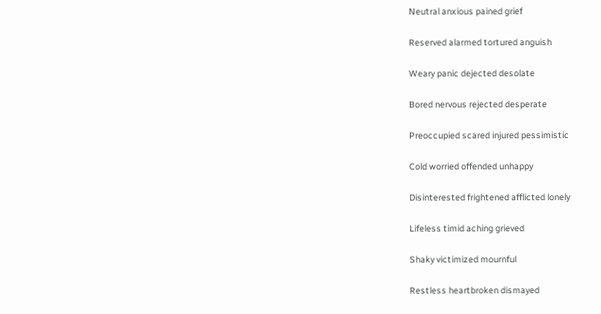Neutral anxious pained grief

Reserved alarmed tortured anguish

Weary panic dejected desolate

Bored nervous rejected desperate

Preoccupied scared injured pessimistic

Cold worried offended unhappy

Disinterested frightened afflicted lonely

Lifeless timid aching grieved

Shaky victimized mournful

Restless heartbroken dismayed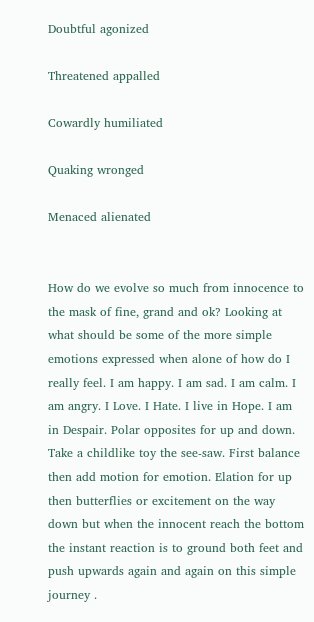Doubtful agonized

Threatened appalled

Cowardly humiliated

Quaking wronged

Menaced alienated


How do we evolve so much from innocence to the mask of fine, grand and ok? Looking at what should be some of the more simple emotions expressed when alone of how do I really feel. I am happy. I am sad. I am calm. I am angry. I Love. I Hate. I live in Hope. I am in Despair. Polar opposites for up and down. Take a childlike toy the see-saw. First balance then add motion for emotion. Elation for up then butterflies or excitement on the way down but when the innocent reach the bottom the instant reaction is to ground both feet and push upwards again and again on this simple journey .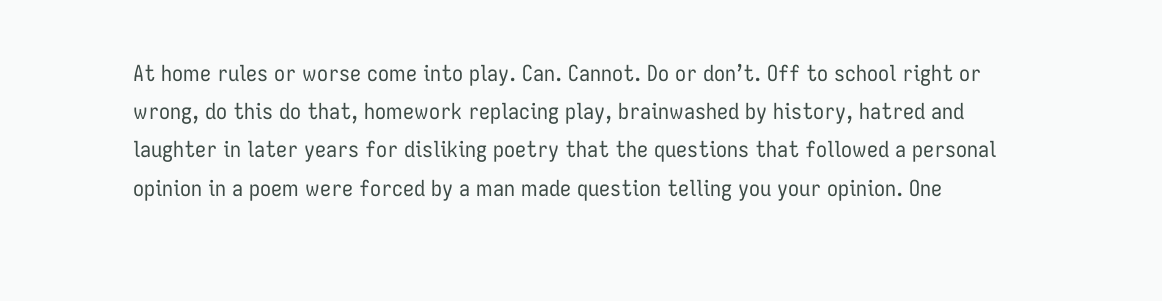At home rules or worse come into play. Can. Cannot. Do or don’t. Off to school right or wrong, do this do that, homework replacing play, brainwashed by history, hatred and laughter in later years for disliking poetry that the questions that followed a personal opinion in a poem were forced by a man made question telling you your opinion. One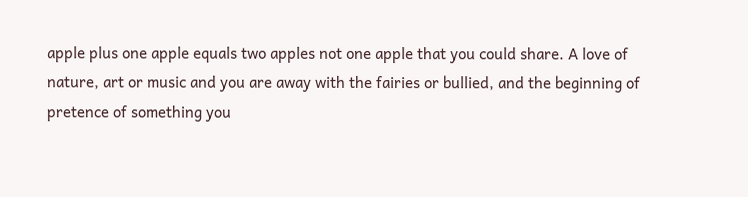apple plus one apple equals two apples not one apple that you could share. A love of nature, art or music and you are away with the fairies or bullied, and the beginning of pretence of something you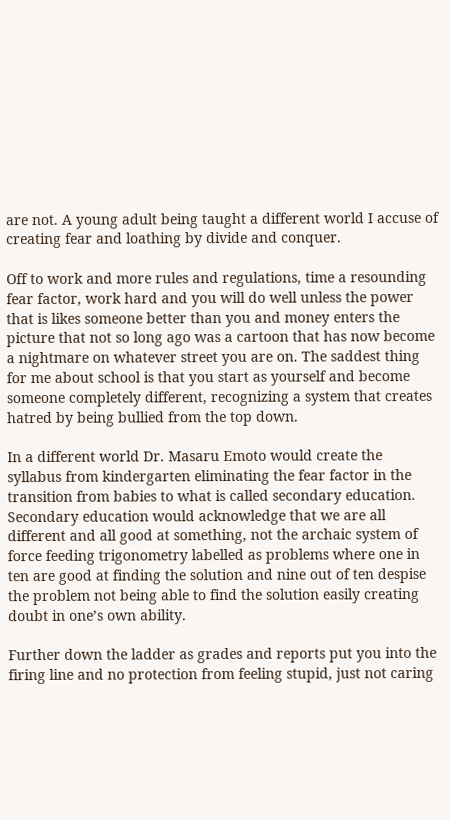are not. A young adult being taught a different world I accuse of creating fear and loathing by divide and conquer.

Off to work and more rules and regulations, time a resounding fear factor, work hard and you will do well unless the power that is likes someone better than you and money enters the picture that not so long ago was a cartoon that has now become a nightmare on whatever street you are on. The saddest thing for me about school is that you start as yourself and become someone completely different, recognizing a system that creates hatred by being bullied from the top down.

In a different world Dr. Masaru Emoto would create the syllabus from kindergarten eliminating the fear factor in the transition from babies to what is called secondary education. Secondary education would acknowledge that we are all different and all good at something, not the archaic system of force feeding trigonometry labelled as problems where one in ten are good at finding the solution and nine out of ten despise the problem not being able to find the solution easily creating doubt in one’s own ability.

Further down the ladder as grades and reports put you into the firing line and no protection from feeling stupid, just not caring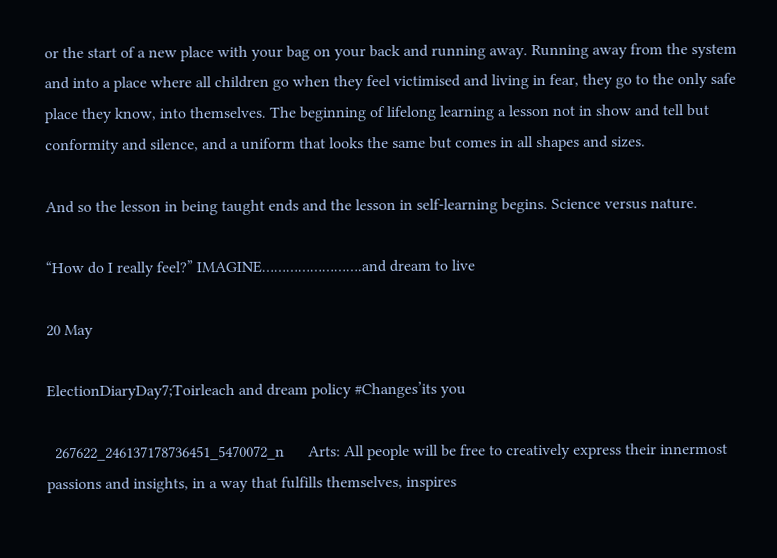or the start of a new place with your bag on your back and running away. Running away from the system and into a place where all children go when they feel victimised and living in fear, they go to the only safe place they know, into themselves. The beginning of lifelong learning a lesson not in show and tell but conformity and silence, and a uniform that looks the same but comes in all shapes and sizes.

And so the lesson in being taught ends and the lesson in self-learning begins. Science versus nature.

“How do I really feel?” IMAGINE…………………….and dream to live

20 May

ElectionDiaryDay7;Toirleach and dream policy #Changes’its you

  267622_246137178736451_5470072_n      Arts: All people will be free to creatively express their innermost passions and insights, in a way that fulfills themselves, inspires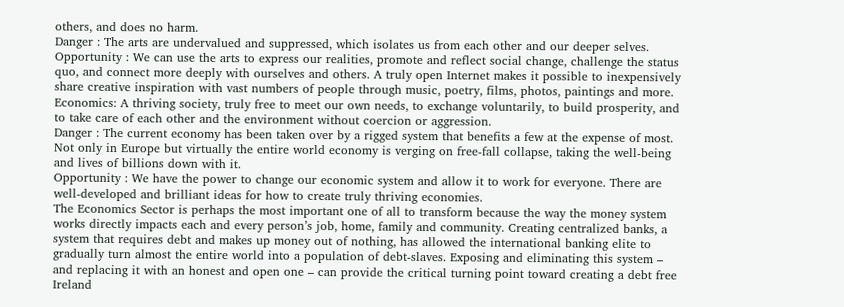others, and does no harm.
Danger : The arts are undervalued and suppressed, which isolates us from each other and our deeper selves.
Opportunity : We can use the arts to express our realities, promote and reflect social change, challenge the status quo, and connect more deeply with ourselves and others. A truly open Internet makes it possible to inexpensively share creative inspiration with vast numbers of people through music, poetry, films, photos, paintings and more.
Economics: A thriving society, truly free to meet our own needs, to exchange voluntarily, to build prosperity, and to take care of each other and the environment without coercion or aggression.
Danger : The current economy has been taken over by a rigged system that benefits a few at the expense of most. Not only in Europe but virtually the entire world economy is verging on free-fall collapse, taking the well-being and lives of billions down with it.
Opportunity : We have the power to change our economic system and allow it to work for everyone. There are well-developed and brilliant ideas for how to create truly thriving economies.
The Economics Sector is perhaps the most important one of all to transform because the way the money system works directly impacts each and every person’s job, home, family and community. Creating centralized banks, a system that requires debt and makes up money out of nothing, has allowed the international banking elite to gradually turn almost the entire world into a population of debt-slaves. Exposing and eliminating this system – and replacing it with an honest and open one – can provide the critical turning point toward creating a debt free Ireland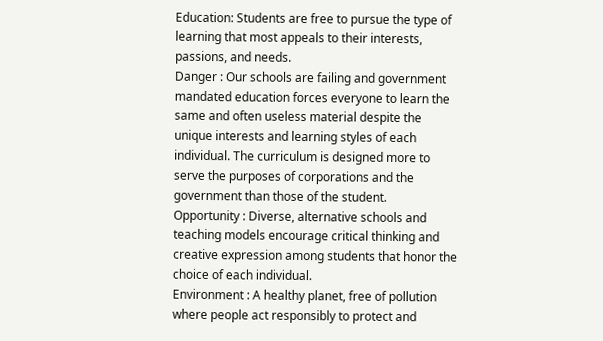Education: Students are free to pursue the type of learning that most appeals to their interests, passions, and needs.
Danger : Our schools are failing and government mandated education forces everyone to learn the same and often useless material despite the unique interests and learning styles of each individual. The curriculum is designed more to serve the purposes of corporations and the government than those of the student.
Opportunity : Diverse, alternative schools and teaching models encourage critical thinking and creative expression among students that honor the choice of each individual.
Environment : A healthy planet, free of pollution where people act responsibly to protect and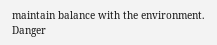maintain balance with the environment.
Danger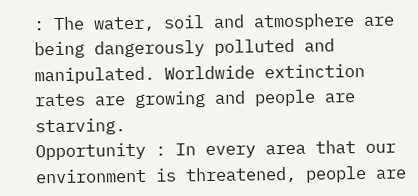: The water, soil and atmosphere are being dangerously polluted and manipulated. Worldwide extinction rates are growing and people are starving.
Opportunity : In every area that our environment is threatened, people are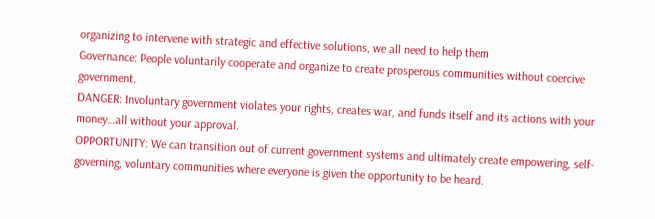organizing to intervene with strategic and effective solutions, we all need to help them
Governance: People voluntarily cooperate and organize to create prosperous communities without coercive government.
DANGER: Involuntary government violates your rights, creates war, and funds itself and its actions with your money…all without your approval.
OPPORTUNITY: We can transition out of current government systems and ultimately create empowering, self-governing, voluntary communities where everyone is given the opportunity to be heard.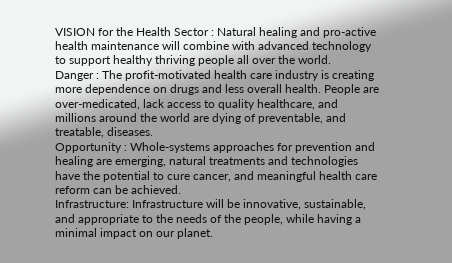VISION for the Health Sector : Natural healing and pro-active health maintenance will combine with advanced technology to support healthy thriving people all over the world.
Danger : The profit-motivated health care industry is creating more dependence on drugs and less overall health. People are over-medicated, lack access to quality healthcare, and millions around the world are dying of preventable, and treatable, diseases.
Opportunity : Whole-systems approaches for prevention and healing are emerging, natural treatments and technologies have the potential to cure cancer, and meaningful health care reform can be achieved.
Infrastructure: Infrastructure will be innovative, sustainable, and appropriate to the needs of the people, while having a minimal impact on our planet.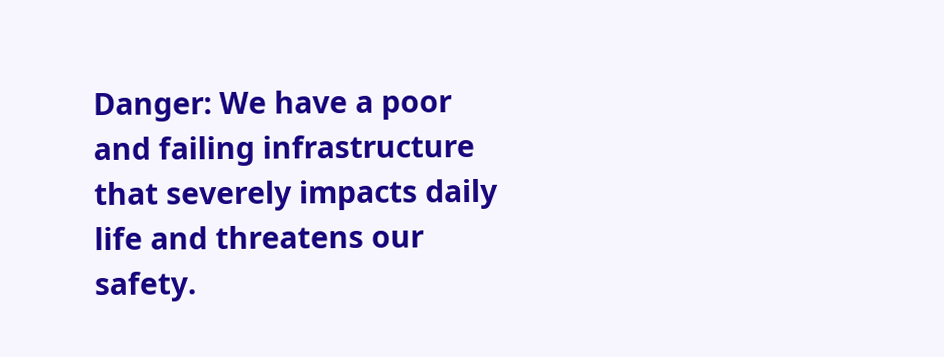Danger: We have a poor and failing infrastructure that severely impacts daily life and threatens our safety.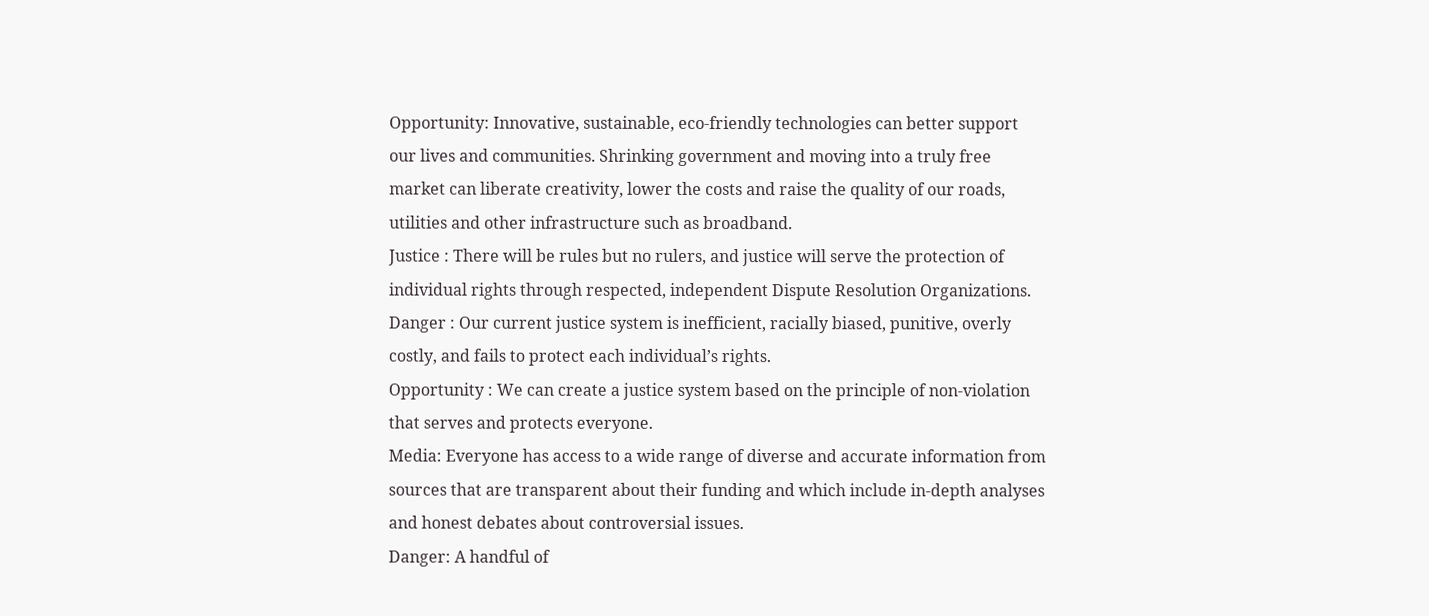Opportunity: Innovative, sustainable, eco-friendly technologies can better support our lives and communities. Shrinking government and moving into a truly free market can liberate creativity, lower the costs and raise the quality of our roads, utilities and other infrastructure such as broadband.
Justice : There will be rules but no rulers, and justice will serve the protection of individual rights through respected, independent Dispute Resolution Organizations.
Danger : Our current justice system is inefficient, racially biased, punitive, overly costly, and fails to protect each individual’s rights.
Opportunity : We can create a justice system based on the principle of non-violation that serves and protects everyone.
Media: Everyone has access to a wide range of diverse and accurate information from sources that are transparent about their funding and which include in-depth analyses and honest debates about controversial issues.
Danger: A handful of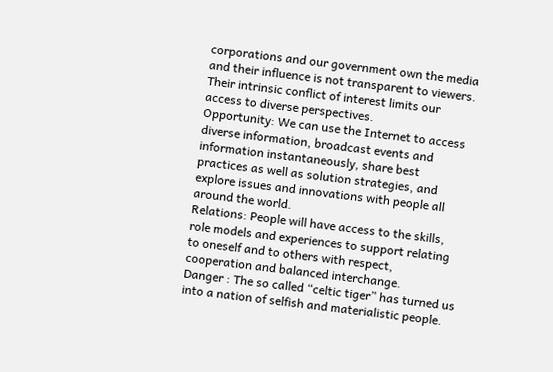corporations and our government own the media and their influence is not transparent to viewers. Their intrinsic conflict of interest limits our access to diverse perspectives.
Opportunity: We can use the Internet to access diverse information, broadcast events and information instantaneously, share best practices as well as solution strategies, and explore issues and innovations with people all around the world.
Relations: People will have access to the skills, role models and experiences to support relating to oneself and to others with respect, cooperation and balanced interchange.
Danger : The so called “celtic tiger” has turned us into a nation of selfish and materialistic people.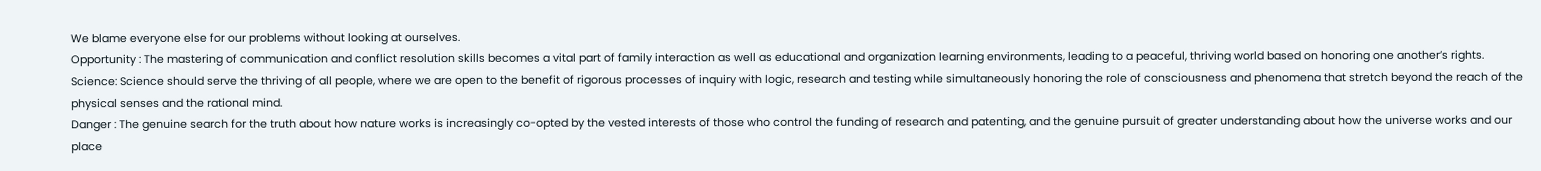We blame everyone else for our problems without looking at ourselves.
Opportunity : The mastering of communication and conflict resolution skills becomes a vital part of family interaction as well as educational and organization learning environments, leading to a peaceful, thriving world based on honoring one another’s rights.
Science: Science should serve the thriving of all people, where we are open to the benefit of rigorous processes of inquiry with logic, research and testing while simultaneously honoring the role of consciousness and phenomena that stretch beyond the reach of the physical senses and the rational mind.
Danger : The genuine search for the truth about how nature works is increasingly co-opted by the vested interests of those who control the funding of research and patenting, and the genuine pursuit of greater understanding about how the universe works and our place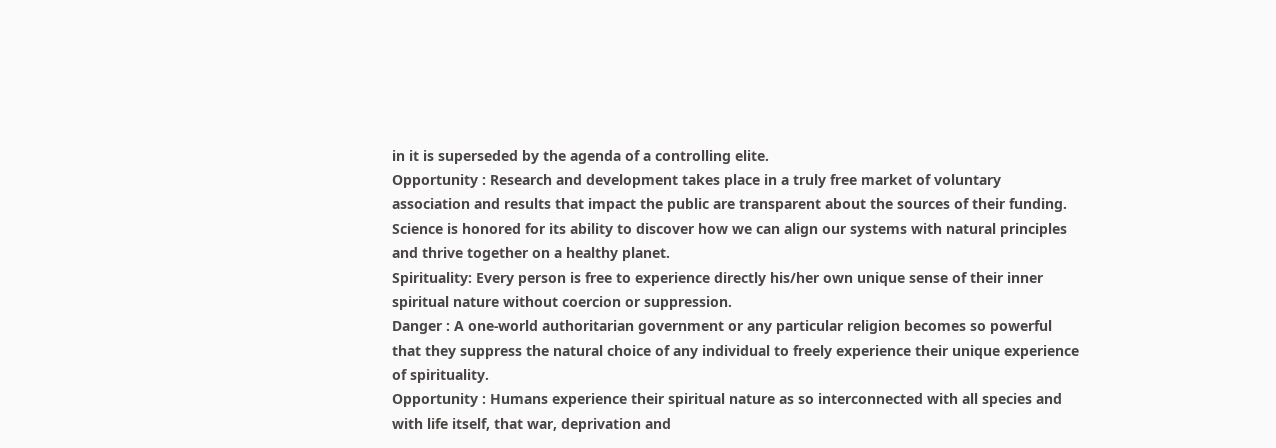in it is superseded by the agenda of a controlling elite.
Opportunity : Research and development takes place in a truly free market of voluntary association and results that impact the public are transparent about the sources of their funding. Science is honored for its ability to discover how we can align our systems with natural principles and thrive together on a healthy planet.
Spirituality: Every person is free to experience directly his/her own unique sense of their inner spiritual nature without coercion or suppression.
Danger : A one-world authoritarian government or any particular religion becomes so powerful that they suppress the natural choice of any individual to freely experience their unique experience of spirituality.
Opportunity : Humans experience their spiritual nature as so interconnected with all species and with life itself, that war, deprivation and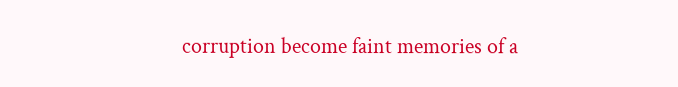corruption become faint memories of a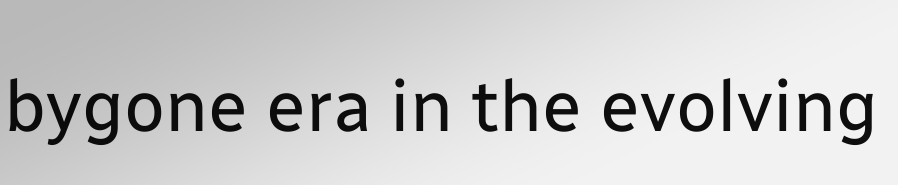bygone era in the evolving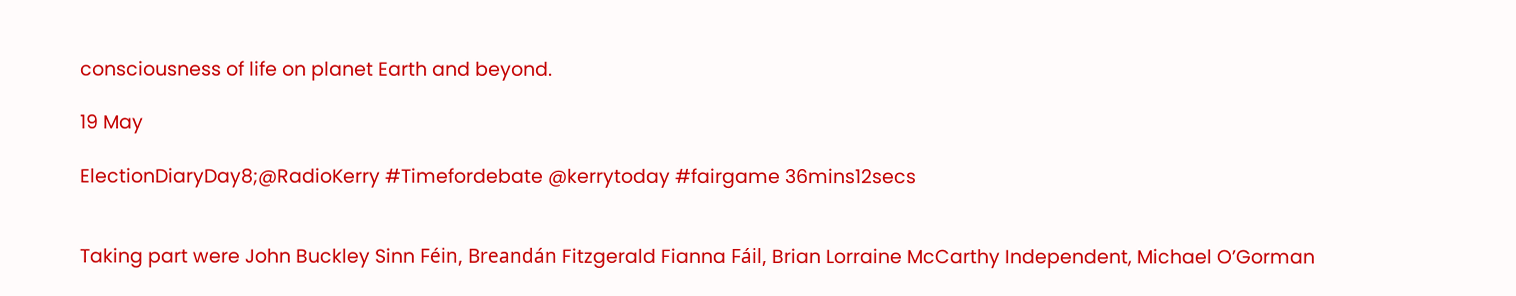consciousness of life on planet Earth and beyond.

19 May

ElectionDiaryDay8;@RadioKerry #Timefordebate @kerrytoday #fairgame 36mins12secs


Taking part were John Buckley Sinn Féin, Breandán Fitzgerald Fianna Fáil, Brian Lorraine McCarthy Independent, Michael O’Gorman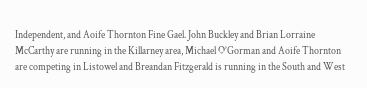Independent, and Aoife Thornton Fine Gael. John Buckley and Brian Lorraine McCarthy are running in the Killarney area, Michael O’Gorman and Aoife Thornton are competing in Listowel and Breandan Fitzgerald is running in the South and West